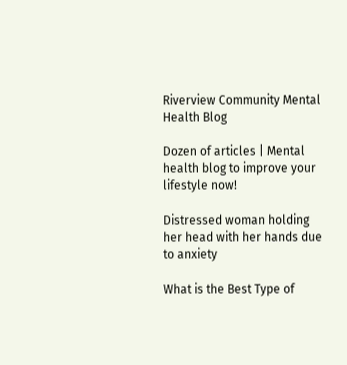Riverview Community Mental Health Blog

Dozen of articles | Mental health blog to improve your lifestyle now!

Distressed woman holding her head with her hands due to anxiety

What is the Best Type of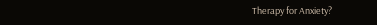Therapy for Anxiety?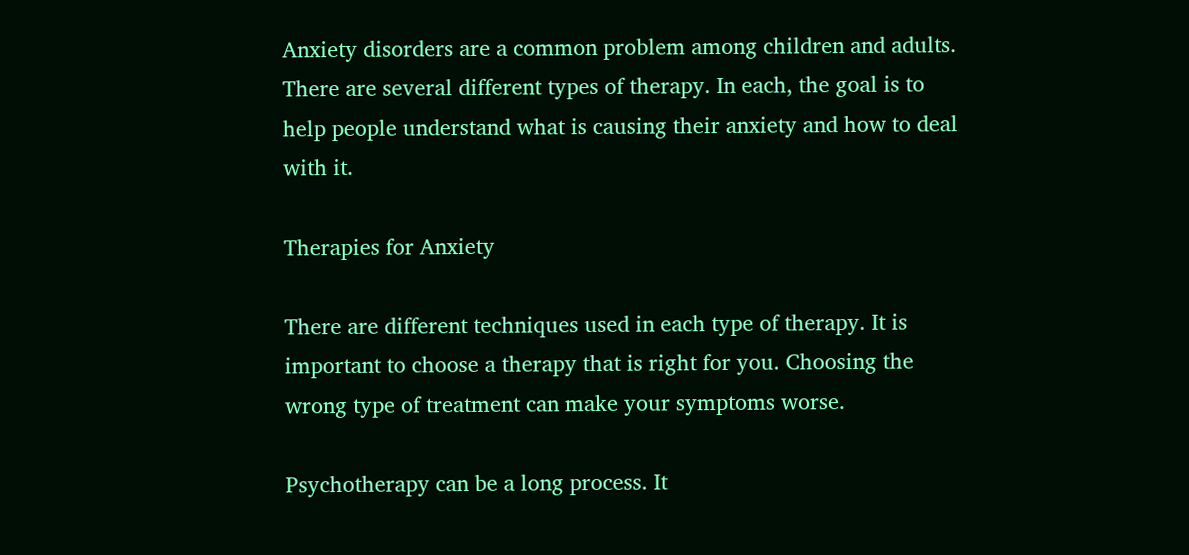Anxiety disorders are a common problem among children and adults. There are several different types of therapy. In each, the goal is to help people understand what is causing their anxiety and how to deal with it.

Therapies for Anxiety

There are different techniques used in each type of therapy. It is important to choose a therapy that is right for you. Choosing the wrong type of treatment can make your symptoms worse.

Psychotherapy can be a long process. It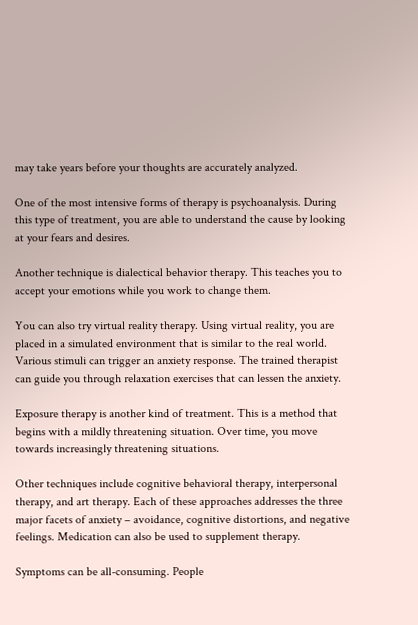may take years before your thoughts are accurately analyzed.

One of the most intensive forms of therapy is psychoanalysis. During this type of treatment, you are able to understand the cause by looking at your fears and desires.

Another technique is dialectical behavior therapy. This teaches you to accept your emotions while you work to change them.

You can also try virtual reality therapy. Using virtual reality, you are placed in a simulated environment that is similar to the real world. Various stimuli can trigger an anxiety response. The trained therapist can guide you through relaxation exercises that can lessen the anxiety.

Exposure therapy is another kind of treatment. This is a method that begins with a mildly threatening situation. Over time, you move towards increasingly threatening situations.

Other techniques include cognitive behavioral therapy, interpersonal therapy, and art therapy. Each of these approaches addresses the three major facets of anxiety – avoidance, cognitive distortions, and negative feelings. Medication can also be used to supplement therapy.

Symptoms can be all-consuming. People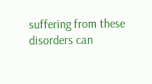suffering from these disorders can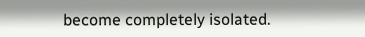become completely isolated.